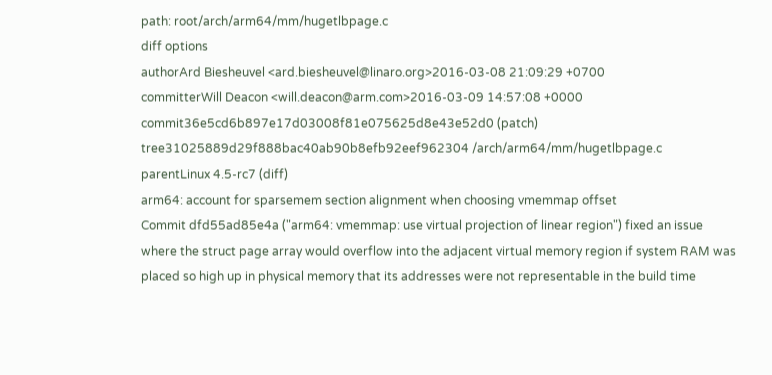path: root/arch/arm64/mm/hugetlbpage.c
diff options
authorArd Biesheuvel <ard.biesheuvel@linaro.org>2016-03-08 21:09:29 +0700
committerWill Deacon <will.deacon@arm.com>2016-03-09 14:57:08 +0000
commit36e5cd6b897e17d03008f81e075625d8e43e52d0 (patch)
tree31025889d29f888bac40ab90b8efb92eef962304 /arch/arm64/mm/hugetlbpage.c
parentLinux 4.5-rc7 (diff)
arm64: account for sparsemem section alignment when choosing vmemmap offset
Commit dfd55ad85e4a ("arm64: vmemmap: use virtual projection of linear region") fixed an issue where the struct page array would overflow into the adjacent virtual memory region if system RAM was placed so high up in physical memory that its addresses were not representable in the build time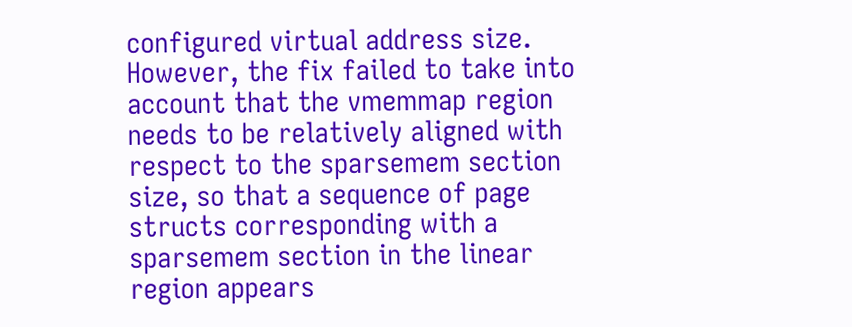configured virtual address size. However, the fix failed to take into account that the vmemmap region needs to be relatively aligned with respect to the sparsemem section size, so that a sequence of page structs corresponding with a sparsemem section in the linear region appears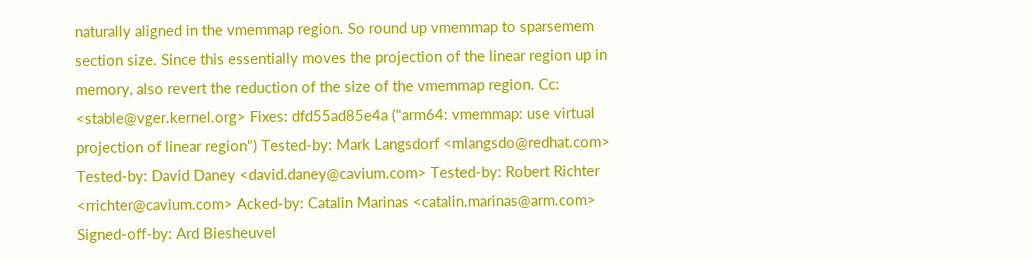naturally aligned in the vmemmap region. So round up vmemmap to sparsemem section size. Since this essentially moves the projection of the linear region up in memory, also revert the reduction of the size of the vmemmap region. Cc: <stable@vger.kernel.org> Fixes: dfd55ad85e4a ("arm64: vmemmap: use virtual projection of linear region") Tested-by: Mark Langsdorf <mlangsdo@redhat.com> Tested-by: David Daney <david.daney@cavium.com> Tested-by: Robert Richter <rrichter@cavium.com> Acked-by: Catalin Marinas <catalin.marinas@arm.com> Signed-off-by: Ard Biesheuvel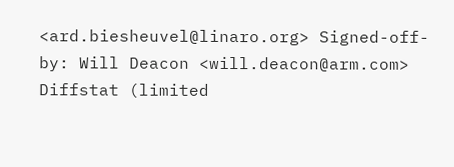<ard.biesheuvel@linaro.org> Signed-off-by: Will Deacon <will.deacon@arm.com>
Diffstat (limited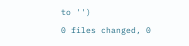to '')
0 files changed, 0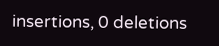insertions, 0 deletions